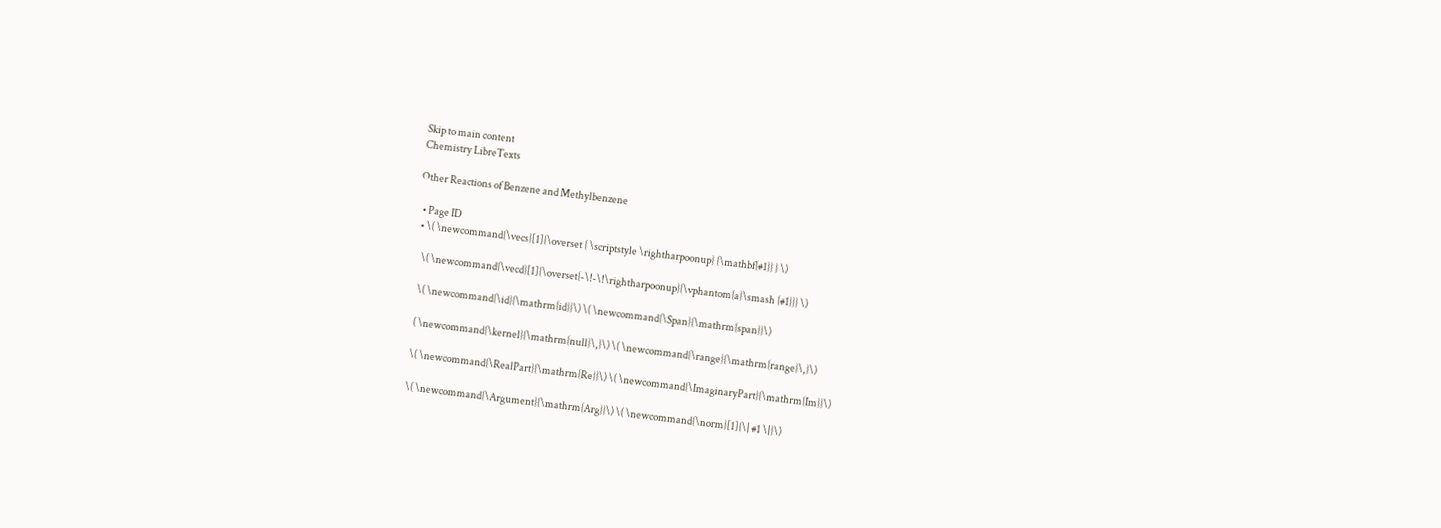Skip to main content
Chemistry LibreTexts

Other Reactions of Benzene and Methylbenzene

  • Page ID
  • \( \newcommand{\vecs}[1]{\overset { \scriptstyle \rightharpoonup} {\mathbf{#1}} } \)

    \( \newcommand{\vecd}[1]{\overset{-\!-\!\rightharpoonup}{\vphantom{a}\smash {#1}}} \)

    \( \newcommand{\id}{\mathrm{id}}\) \( \newcommand{\Span}{\mathrm{span}}\)

    ( \newcommand{\kernel}{\mathrm{null}\,}\) \( \newcommand{\range}{\mathrm{range}\,}\)

    \( \newcommand{\RealPart}{\mathrm{Re}}\) \( \newcommand{\ImaginaryPart}{\mathrm{Im}}\)

    \( \newcommand{\Argument}{\mathrm{Arg}}\) \( \newcommand{\norm}[1]{\| #1 \|}\)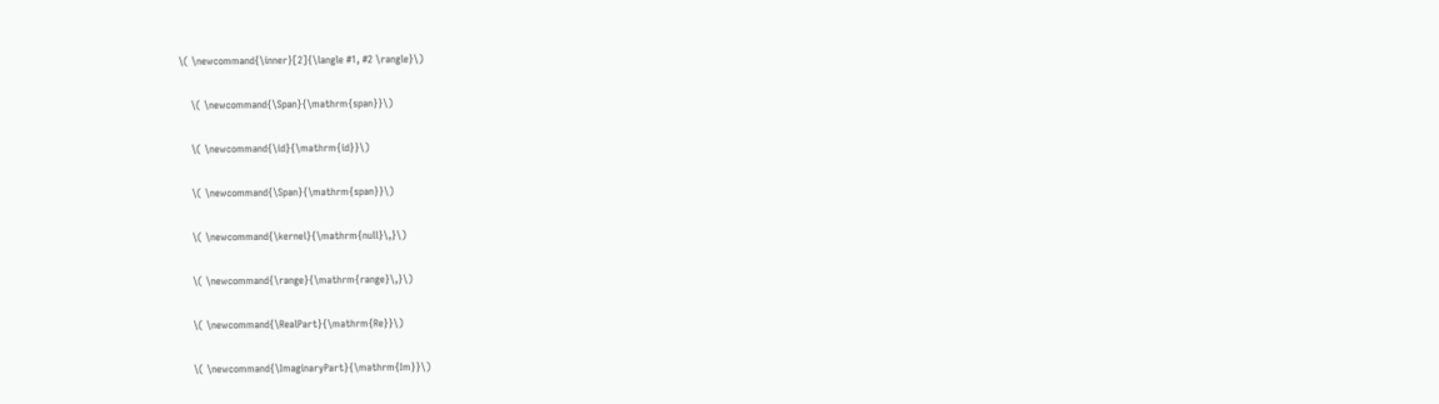\( \newcommand{\inner}[2]{\langle #1, #2 \rangle}\)

    \( \newcommand{\Span}{\mathrm{span}}\)

    \( \newcommand{\id}{\mathrm{id}}\)

    \( \newcommand{\Span}{\mathrm{span}}\)

    \( \newcommand{\kernel}{\mathrm{null}\,}\)

    \( \newcommand{\range}{\mathrm{range}\,}\)

    \( \newcommand{\RealPart}{\mathrm{Re}}\)

    \( \newcommand{\ImaginaryPart}{\mathrm{Im}}\)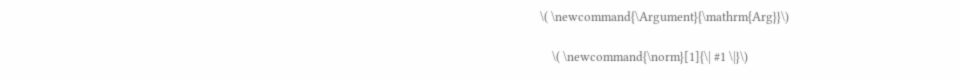\( \newcommand{\Argument}{\mathrm{Arg}}\)

    \( \newcommand{\norm}[1]{\| #1 \|}\)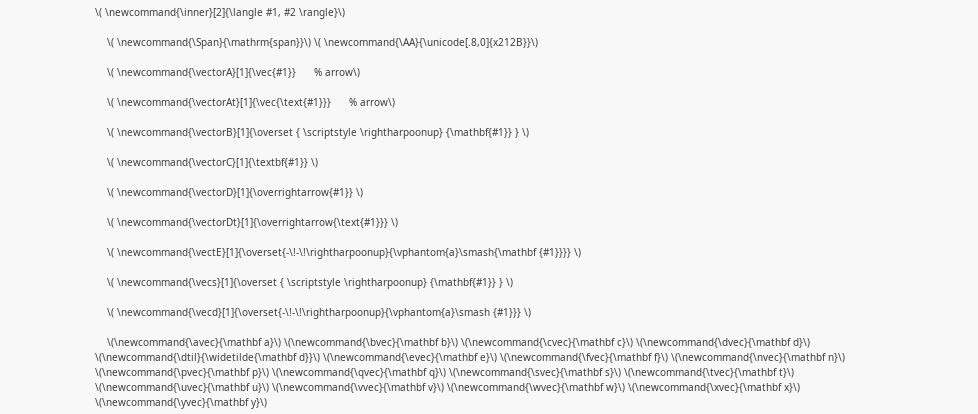\( \newcommand{\inner}[2]{\langle #1, #2 \rangle}\)

    \( \newcommand{\Span}{\mathrm{span}}\) \( \newcommand{\AA}{\unicode[.8,0]{x212B}}\)

    \( \newcommand{\vectorA}[1]{\vec{#1}}      % arrow\)

    \( \newcommand{\vectorAt}[1]{\vec{\text{#1}}}      % arrow\)

    \( \newcommand{\vectorB}[1]{\overset { \scriptstyle \rightharpoonup} {\mathbf{#1}} } \)

    \( \newcommand{\vectorC}[1]{\textbf{#1}} \)

    \( \newcommand{\vectorD}[1]{\overrightarrow{#1}} \)

    \( \newcommand{\vectorDt}[1]{\overrightarrow{\text{#1}}} \)

    \( \newcommand{\vectE}[1]{\overset{-\!-\!\rightharpoonup}{\vphantom{a}\smash{\mathbf {#1}}}} \)

    \( \newcommand{\vecs}[1]{\overset { \scriptstyle \rightharpoonup} {\mathbf{#1}} } \)

    \( \newcommand{\vecd}[1]{\overset{-\!-\!\rightharpoonup}{\vphantom{a}\smash {#1}}} \)

    \(\newcommand{\avec}{\mathbf a}\) \(\newcommand{\bvec}{\mathbf b}\) \(\newcommand{\cvec}{\mathbf c}\) \(\newcommand{\dvec}{\mathbf d}\) \(\newcommand{\dtil}{\widetilde{\mathbf d}}\) \(\newcommand{\evec}{\mathbf e}\) \(\newcommand{\fvec}{\mathbf f}\) \(\newcommand{\nvec}{\mathbf n}\) \(\newcommand{\pvec}{\mathbf p}\) \(\newcommand{\qvec}{\mathbf q}\) \(\newcommand{\svec}{\mathbf s}\) \(\newcommand{\tvec}{\mathbf t}\) \(\newcommand{\uvec}{\mathbf u}\) \(\newcommand{\vvec}{\mathbf v}\) \(\newcommand{\wvec}{\mathbf w}\) \(\newcommand{\xvec}{\mathbf x}\) \(\newcommand{\yvec}{\mathbf y}\)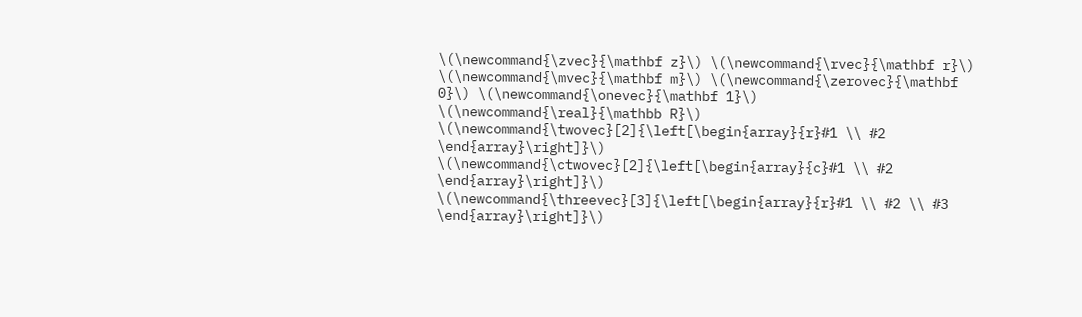\(\newcommand{\zvec}{\mathbf z}\) \(\newcommand{\rvec}{\mathbf r}\) \(\newcommand{\mvec}{\mathbf m}\) \(\newcommand{\zerovec}{\mathbf 0}\) \(\newcommand{\onevec}{\mathbf 1}\) \(\newcommand{\real}{\mathbb R}\) \(\newcommand{\twovec}[2]{\left[\begin{array}{r}#1 \\ #2 \end{array}\right]}\) \(\newcommand{\ctwovec}[2]{\left[\begin{array}{c}#1 \\ #2 \end{array}\right]}\) \(\newcommand{\threevec}[3]{\left[\begin{array}{r}#1 \\ #2 \\ #3 \end{array}\right]}\)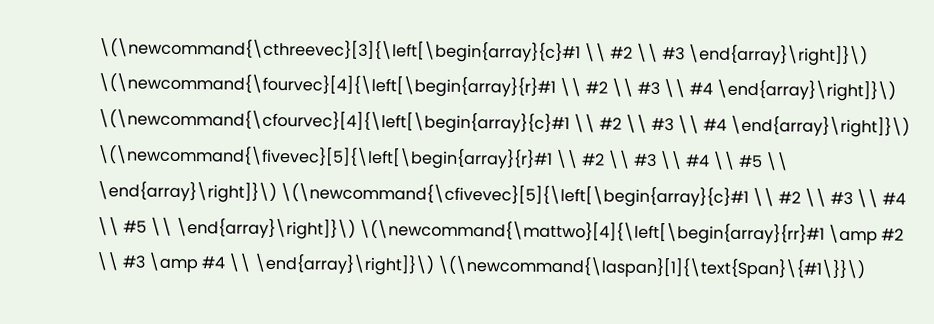\(\newcommand{\cthreevec}[3]{\left[\begin{array}{c}#1 \\ #2 \\ #3 \end{array}\right]}\) \(\newcommand{\fourvec}[4]{\left[\begin{array}{r}#1 \\ #2 \\ #3 \\ #4 \end{array}\right]}\) \(\newcommand{\cfourvec}[4]{\left[\begin{array}{c}#1 \\ #2 \\ #3 \\ #4 \end{array}\right]}\) \(\newcommand{\fivevec}[5]{\left[\begin{array}{r}#1 \\ #2 \\ #3 \\ #4 \\ #5 \\ \end{array}\right]}\) \(\newcommand{\cfivevec}[5]{\left[\begin{array}{c}#1 \\ #2 \\ #3 \\ #4 \\ #5 \\ \end{array}\right]}\) \(\newcommand{\mattwo}[4]{\left[\begin{array}{rr}#1 \amp #2 \\ #3 \amp #4 \\ \end{array}\right]}\) \(\newcommand{\laspan}[1]{\text{Span}\{#1\}}\)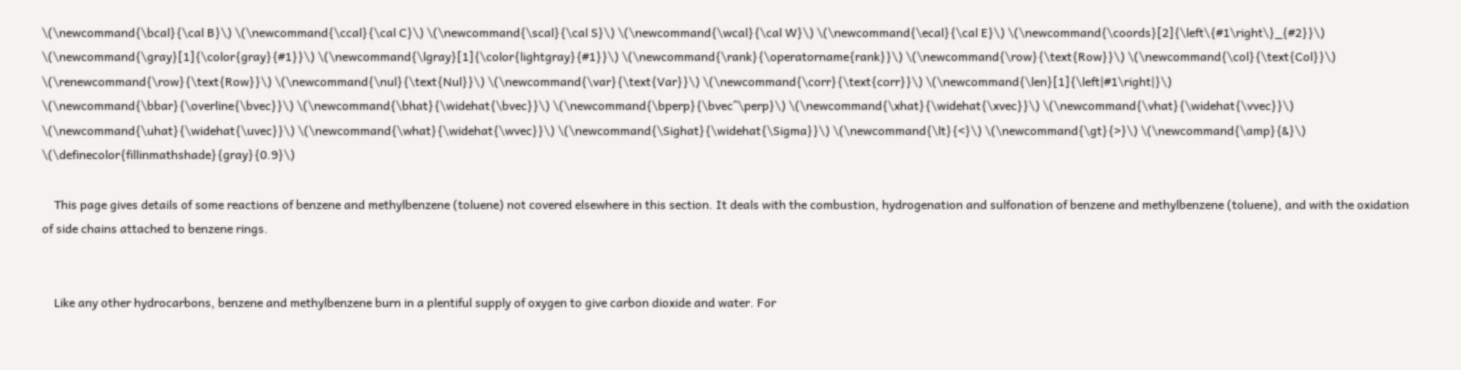\(\newcommand{\bcal}{\cal B}\) \(\newcommand{\ccal}{\cal C}\) \(\newcommand{\scal}{\cal S}\) \(\newcommand{\wcal}{\cal W}\) \(\newcommand{\ecal}{\cal E}\) \(\newcommand{\coords}[2]{\left\{#1\right\}_{#2}}\) \(\newcommand{\gray}[1]{\color{gray}{#1}}\) \(\newcommand{\lgray}[1]{\color{lightgray}{#1}}\) \(\newcommand{\rank}{\operatorname{rank}}\) \(\newcommand{\row}{\text{Row}}\) \(\newcommand{\col}{\text{Col}}\) \(\renewcommand{\row}{\text{Row}}\) \(\newcommand{\nul}{\text{Nul}}\) \(\newcommand{\var}{\text{Var}}\) \(\newcommand{\corr}{\text{corr}}\) \(\newcommand{\len}[1]{\left|#1\right|}\) \(\newcommand{\bbar}{\overline{\bvec}}\) \(\newcommand{\bhat}{\widehat{\bvec}}\) \(\newcommand{\bperp}{\bvec^\perp}\) \(\newcommand{\xhat}{\widehat{\xvec}}\) \(\newcommand{\vhat}{\widehat{\vvec}}\) \(\newcommand{\uhat}{\widehat{\uvec}}\) \(\newcommand{\what}{\widehat{\wvec}}\) \(\newcommand{\Sighat}{\widehat{\Sigma}}\) \(\newcommand{\lt}{<}\) \(\newcommand{\gt}{>}\) \(\newcommand{\amp}{&}\) \(\definecolor{fillinmathshade}{gray}{0.9}\)

    This page gives details of some reactions of benzene and methylbenzene (toluene) not covered elsewhere in this section. It deals with the combustion, hydrogenation and sulfonation of benzene and methylbenzene (toluene), and with the oxidation of side chains attached to benzene rings.


    Like any other hydrocarbons, benzene and methylbenzene burn in a plentiful supply of oxygen to give carbon dioxide and water. For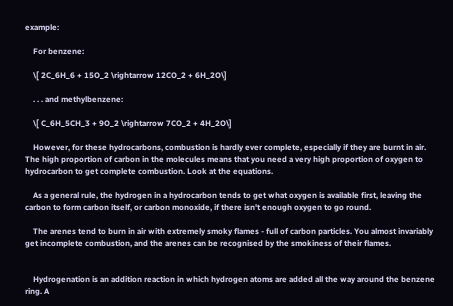example:

    For benzene:

    \[ 2C_6H_6 + 15O_2 \rightarrow 12CO_2 + 6H_2O\]

    . . . and methylbenzene:

    \[ C_6H_5CH_3 + 9O_2 \rightarrow 7CO_2 + 4H_2O\]

    However, for these hydrocarbons, combustion is hardly ever complete, especially if they are burnt in air. The high proportion of carbon in the molecules means that you need a very high proportion of oxygen to hydrocarbon to get complete combustion. Look at the equations.

    As a general rule, the hydrogen in a hydrocarbon tends to get what oxygen is available first, leaving the carbon to form carbon itself, or carbon monoxide, if there isn't enough oxygen to go round.

    The arenes tend to burn in air with extremely smoky flames - full of carbon particles. You almost invariably get incomplete combustion, and the arenes can be recognised by the smokiness of their flames.


    Hydrogenation is an addition reaction in which hydrogen atoms are added all the way around the benzene ring. A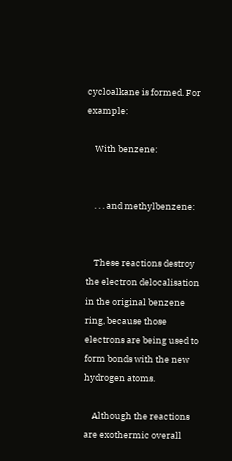cycloalkane is formed. For example:

    With benzene:


    . . . and methylbenzene:


    These reactions destroy the electron delocalisation in the original benzene ring, because those electrons are being used to form bonds with the new hydrogen atoms.

    Although the reactions are exothermic overall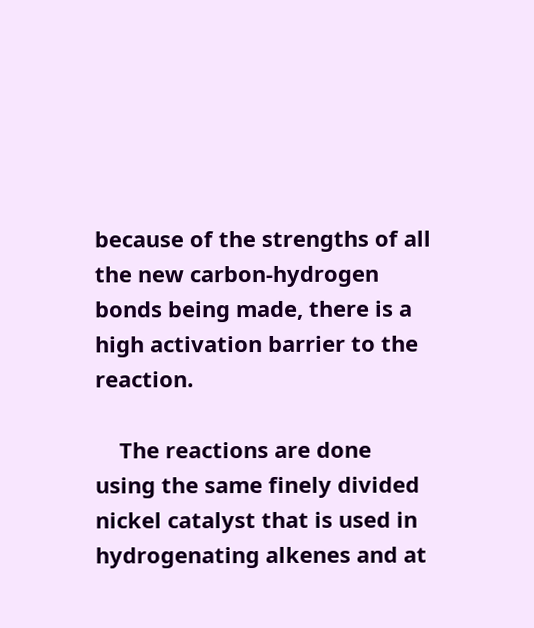because of the strengths of all the new carbon-hydrogen bonds being made, there is a high activation barrier to the reaction.

    The reactions are done using the same finely divided nickel catalyst that is used in hydrogenating alkenes and at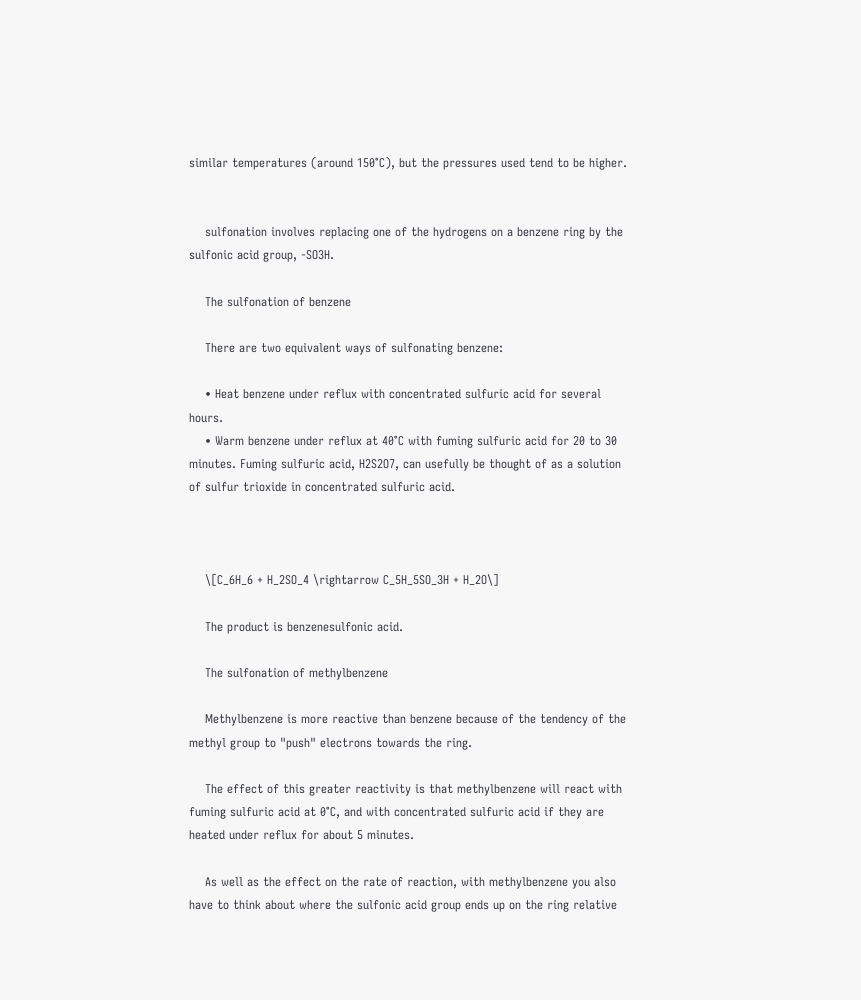similar temperatures (around 150°C), but the pressures used tend to be higher.


    sulfonation involves replacing one of the hydrogens on a benzene ring by the sulfonic acid group, -SO3H.

    The sulfonation of benzene

    There are two equivalent ways of sulfonating benzene:

    • Heat benzene under reflux with concentrated sulfuric acid for several hours.
    • Warm benzene under reflux at 40°C with fuming sulfuric acid for 20 to 30 minutes. Fuming sulfuric acid, H2S2O7, can usefully be thought of as a solution of sulfur trioxide in concentrated sulfuric acid.



    \[C_6H_6 + H_2SO_4 \rightarrow C_5H_5SO_3H + H_2O\]

    The product is benzenesulfonic acid.

    The sulfonation of methylbenzene

    Methylbenzene is more reactive than benzene because of the tendency of the methyl group to "push" electrons towards the ring.

    The effect of this greater reactivity is that methylbenzene will react with fuming sulfuric acid at 0°C, and with concentrated sulfuric acid if they are heated under reflux for about 5 minutes.

    As well as the effect on the rate of reaction, with methylbenzene you also have to think about where the sulfonic acid group ends up on the ring relative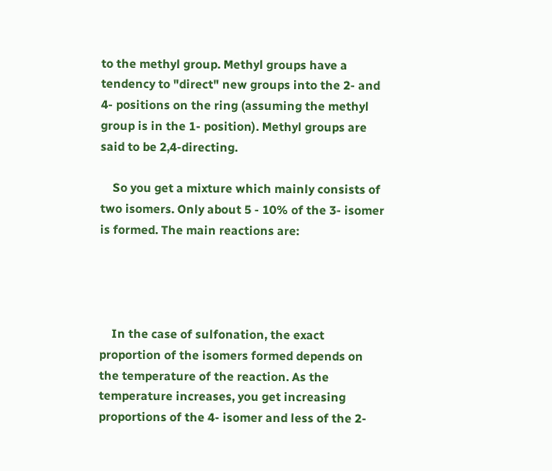to the methyl group. Methyl groups have a tendency to "direct" new groups into the 2- and 4- positions on the ring (assuming the methyl group is in the 1- position). Methyl groups are said to be 2,4-directing.

    So you get a mixture which mainly consists of two isomers. Only about 5 - 10% of the 3- isomer is formed. The main reactions are:




    In the case of sulfonation, the exact proportion of the isomers formed depends on the temperature of the reaction. As the temperature increases, you get increasing proportions of the 4- isomer and less of the 2-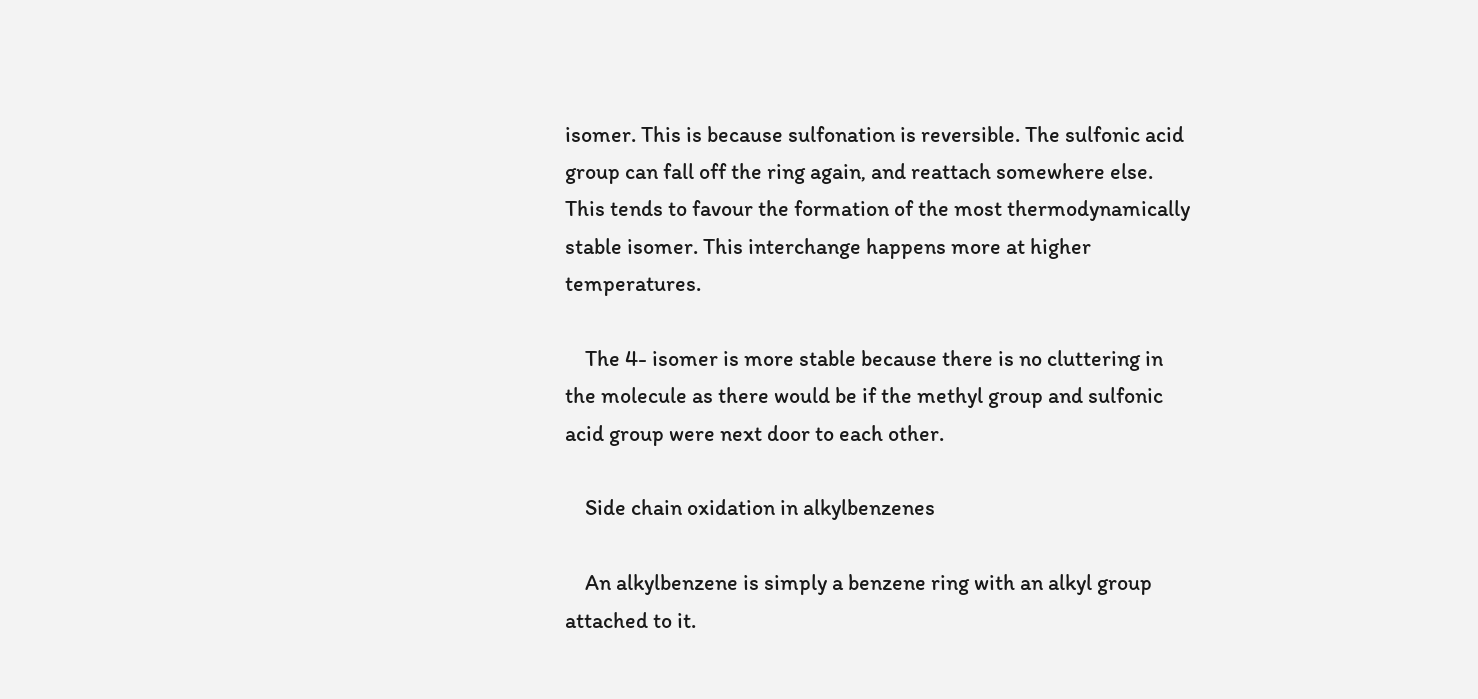isomer. This is because sulfonation is reversible. The sulfonic acid group can fall off the ring again, and reattach somewhere else. This tends to favour the formation of the most thermodynamically stable isomer. This interchange happens more at higher temperatures.

    The 4- isomer is more stable because there is no cluttering in the molecule as there would be if the methyl group and sulfonic acid group were next door to each other.

    Side chain oxidation in alkylbenzenes

    An alkylbenzene is simply a benzene ring with an alkyl group attached to it.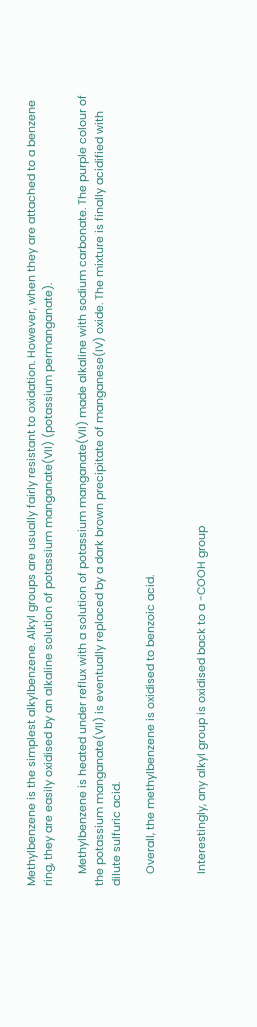Methylbenzene is the simplest alkylbenzene. Alkyl groups are usually fairly resistant to oxidation. However, when they are attached to a benzene ring, they are easily oxidised by an alkaline solution of potassium manganate(VII) (potassium permanganate).

    Methylbenzene is heated under reflux with a solution of potassium manganate(VII) made alkaline with sodium carbonate. The purple colour of the potassium manganate(VII) is eventually replaced by a dark brown precipitate of manganese(IV) oxide. The mixture is finally acidified with dilute sulfuric acid.

    Overall, the methylbenzene is oxidised to benzoic acid.


    Interestingly, any alkyl group is oxidised back to a -COOH group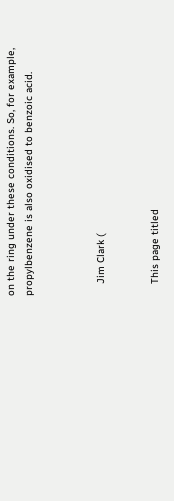on the ring under these conditions. So, for example, propylbenzene is also oxidised to benzoic acid.



    Jim Clark (


    This page titled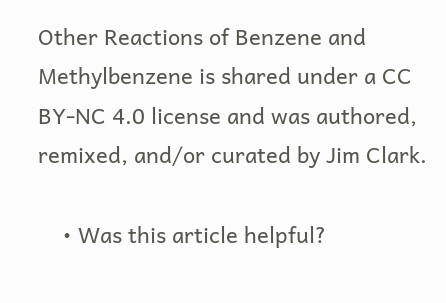Other Reactions of Benzene and Methylbenzene is shared under a CC BY-NC 4.0 license and was authored, remixed, and/or curated by Jim Clark.

    • Was this article helpful?